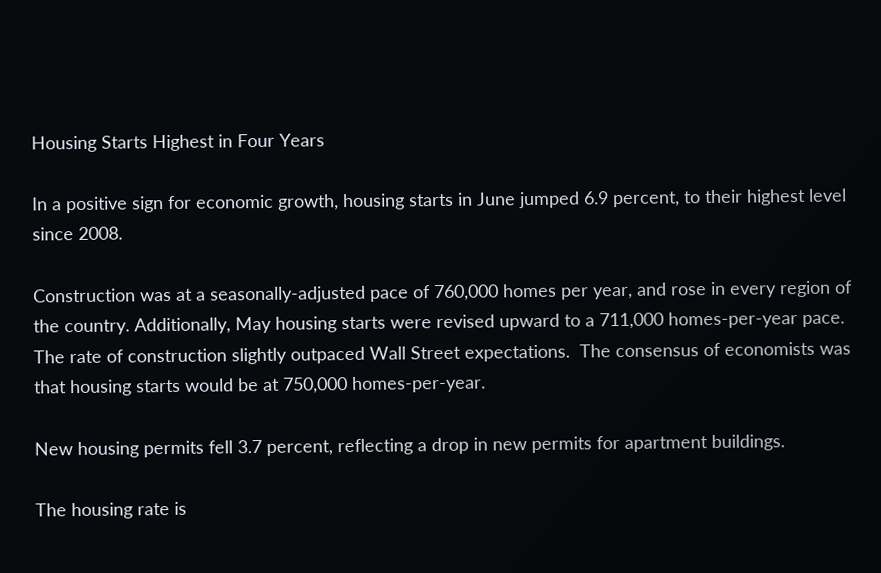Housing Starts Highest in Four Years

In a positive sign for economic growth, housing starts in June jumped 6.9 percent, to their highest level since 2008.

Construction was at a seasonally-adjusted pace of 760,000 homes per year, and rose in every region of the country. Additionally, May housing starts were revised upward to a 711,000 homes-per-year pace. The rate of construction slightly outpaced Wall Street expectations.  The consensus of economists was that housing starts would be at 750,000 homes-per-year.

New housing permits fell 3.7 percent, reflecting a drop in new permits for apartment buildings.

The housing rate is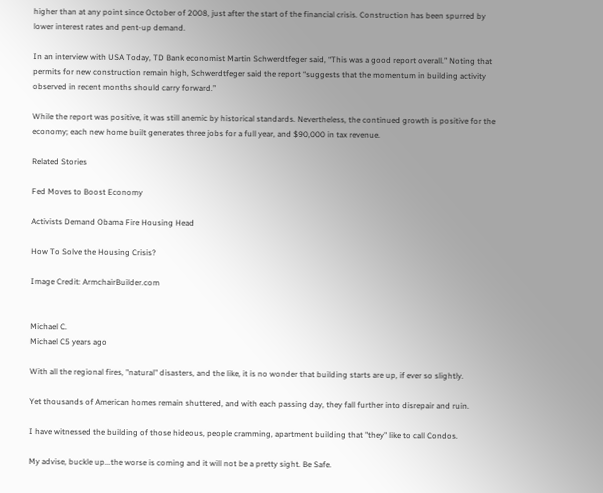higher than at any point since October of 2008, just after the start of the financial crisis. Construction has been spurred by lower interest rates and pent-up demand.

In an interview with USA Today, TD Bank economist Martin Schwerdtfeger said, “This was a good report overall.” Noting that permits for new construction remain high, Schwerdtfeger said the report “suggests that the momentum in building activity observed in recent months should carry forward.”

While the report was positive, it was still anemic by historical standards. Nevertheless, the continued growth is positive for the economy; each new home built generates three jobs for a full year, and $90,000 in tax revenue.

Related Stories

Fed Moves to Boost Economy

Activists Demand Obama Fire Housing Head

How To Solve the Housing Crisis?

Image Credit: ArmchairBuilder.com


Michael C.
Michael C5 years ago

With all the regional fires, "natural" disasters, and the like, it is no wonder that building starts are up, if ever so slightly.

Yet thousands of American homes remain shuttered, and with each passing day, they fall further into disrepair and ruin.

I have witnessed the building of those hideous, people cramming, apartment building that "they" like to call Condos.

My advise, buckle up...the worse is coming and it will not be a pretty sight. Be Safe.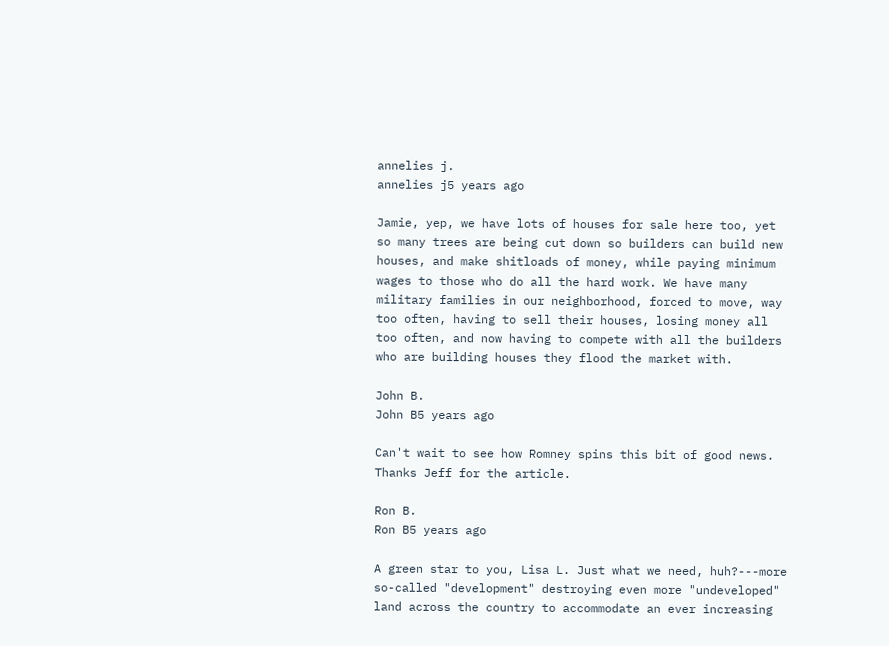annelies j.
annelies j5 years ago

Jamie, yep, we have lots of houses for sale here too, yet so many trees are being cut down so builders can build new houses, and make shitloads of money, while paying minimum wages to those who do all the hard work. We have many military families in our neighborhood, forced to move, way too often, having to sell their houses, losing money all too often, and now having to compete with all the builders who are building houses they flood the market with.

John B.
John B5 years ago

Can't wait to see how Romney spins this bit of good news. Thanks Jeff for the article.

Ron B.
Ron B5 years ago

A green star to you, Lisa L. Just what we need, huh?---more so-called "development" destroying even more "undeveloped" land across the country to accommodate an ever increasing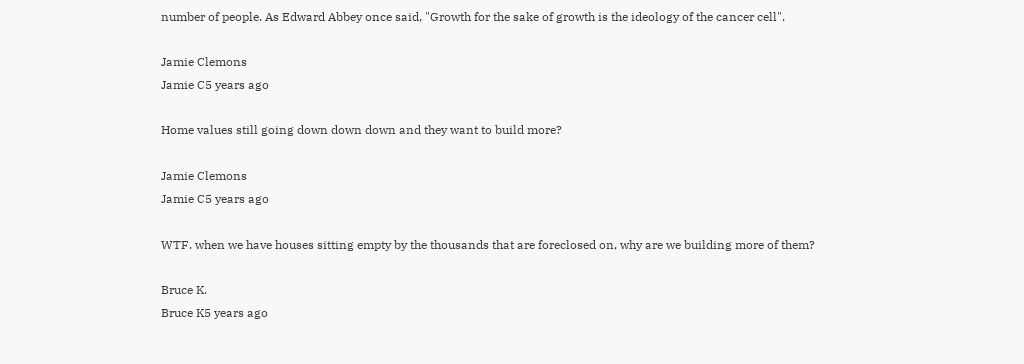number of people. As Edward Abbey once said, "Growth for the sake of growth is the ideology of the cancer cell".

Jamie Clemons
Jamie C5 years ago

Home values still going down down down and they want to build more?

Jamie Clemons
Jamie C5 years ago

WTF. when we have houses sitting empty by the thousands that are foreclosed on, why are we building more of them?

Bruce K.
Bruce K5 years ago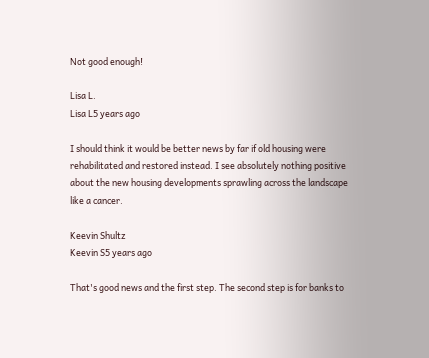Not good enough!

Lisa L.
Lisa L5 years ago

I should think it would be better news by far if old housing were rehabilitated and restored instead. I see absolutely nothing positive about the new housing developments sprawling across the landscape like a cancer.

Keevin Shultz
Keevin S5 years ago

That's good news and the first step. The second step is for banks to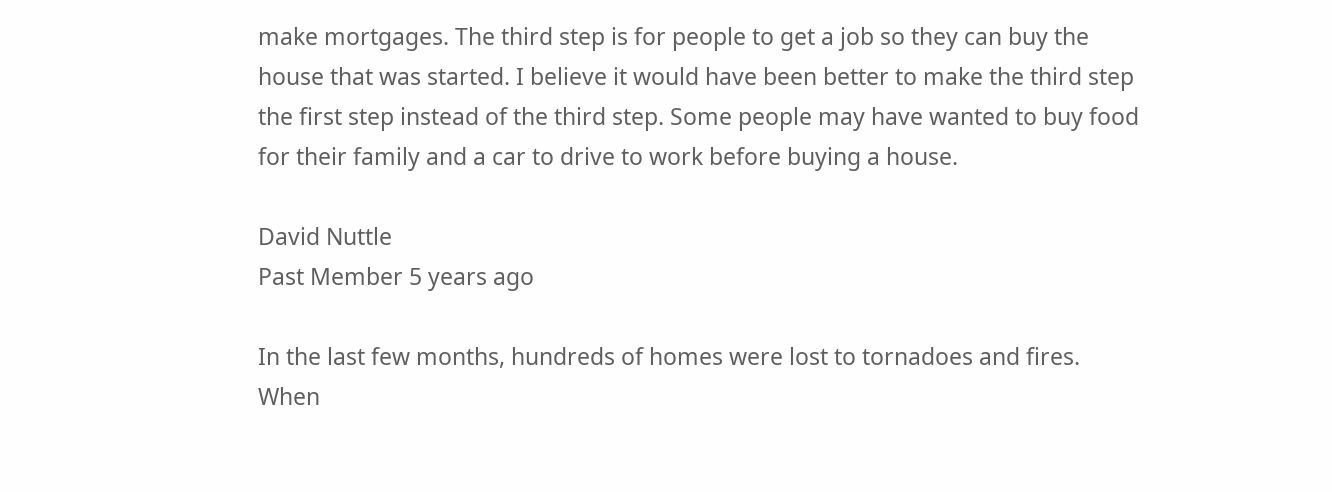make mortgages. The third step is for people to get a job so they can buy the house that was started. I believe it would have been better to make the third step the first step instead of the third step. Some people may have wanted to buy food for their family and a car to drive to work before buying a house.

David Nuttle
Past Member 5 years ago

In the last few months, hundreds of homes were lost to tornadoes and fires. When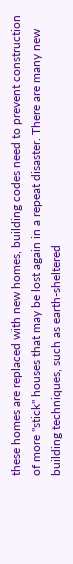these homes are replaced with new homes, building codes need to prevent construction of more "stick" houses that may be lost again in a repeat disaster. There are many new building techniques, such as earth-sheltered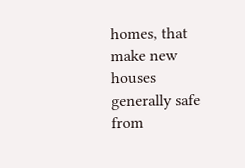homes, that make new houses generally safe from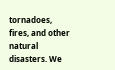tornadoes, fires, and other natural disasters. We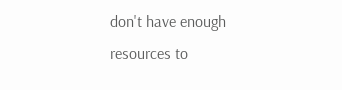don't have enough resources to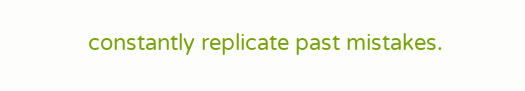constantly replicate past mistakes.